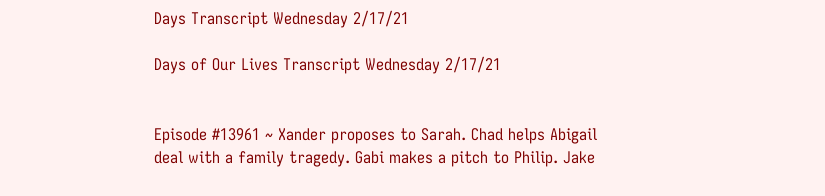Days Transcript Wednesday 2/17/21

Days of Our Lives Transcript Wednesday 2/17/21


Episode #13961 ~ Xander proposes to Sarah. Chad helps Abigail deal with a family tragedy. Gabi makes a pitch to Philip. Jake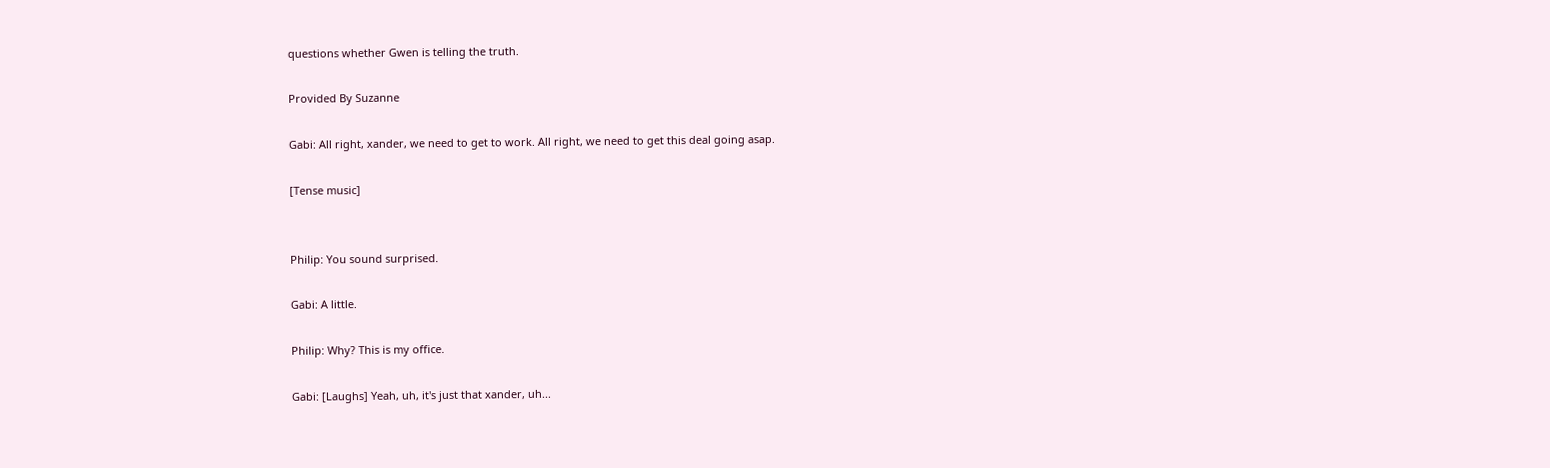questions whether Gwen is telling the truth.

Provided By Suzanne

Gabi: All right, xander, we need to get to work. All right, we need to get this deal going asap.

[Tense music]


Philip: You sound surprised.

Gabi: A little.

Philip: Why? This is my office.

Gabi: [Laughs] Yeah, uh, it's just that xander, uh...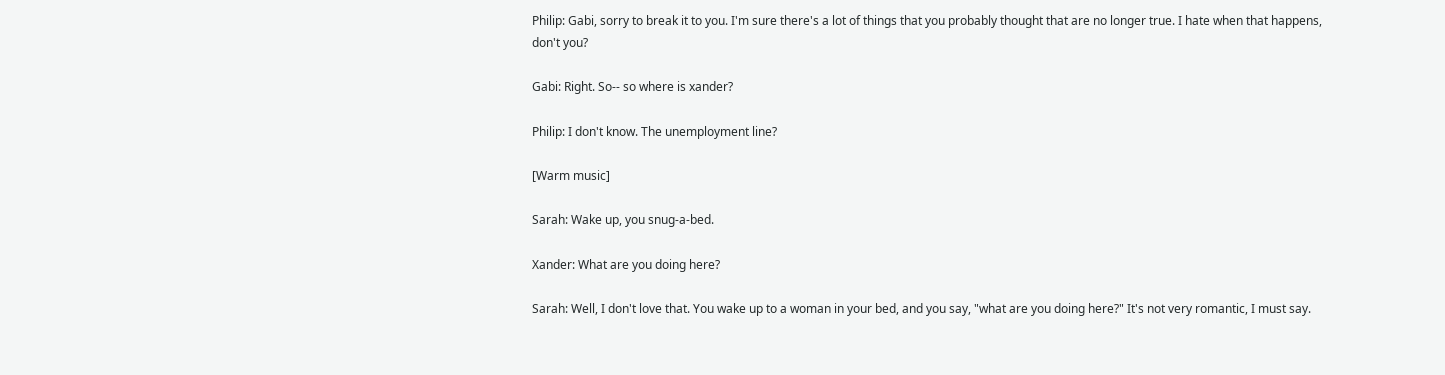Philip: Gabi, sorry to break it to you. I'm sure there's a lot of things that you probably thought that are no longer true. I hate when that happens, don't you?

Gabi: Right. So-- so where is xander?

Philip: I don't know. The unemployment line?

[Warm music]

Sarah: Wake up, you snug-a-bed.

Xander: What are you doing here?

Sarah: Well, I don't love that. You wake up to a woman in your bed, and you say, "what are you doing here?" It's not very romantic, I must say.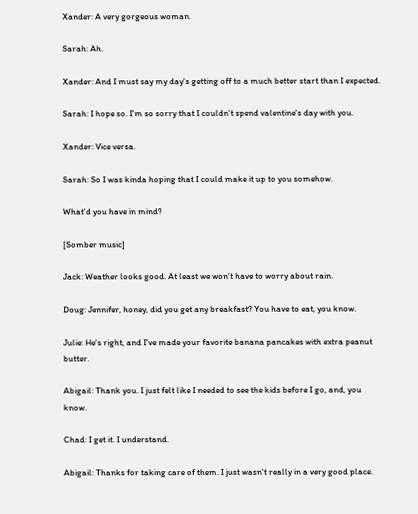Xander: A very gorgeous woman.

Sarah: Ah.

Xander: And I must say my day's getting off to a much better start than I expected.

Sarah: I hope so. I'm so sorry that I couldn't spend valentine's day with you.

Xander: Vice versa.

Sarah: So I was kinda hoping that I could make it up to you somehow.

What'd you have in mind?

[Somber music]

Jack: Weather looks good. At least we won't have to worry about rain.

Doug: Jennifer, honey, did you get any breakfast? You have to eat, you know.

Julie: He's right, and I've made your favorite banana pancakes with extra peanut butter.

Abigail: Thank you. I just felt like I needed to see the kids before I go, and, you know.

Chad: I get it. I understand.

Abigail: Thanks for taking care of them. I just wasn't really in a very good place.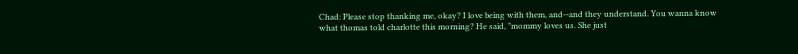Chad: Please stop thanking me, okay? I love being with them, and--and they understand. You wanna know what thomas told charlotte this morning? He said, "mommy loves us. She just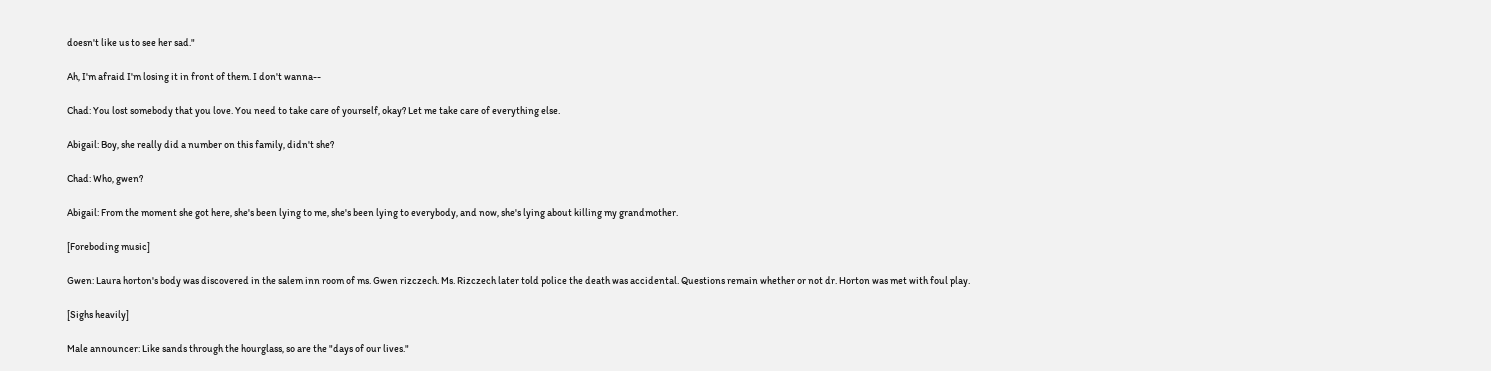doesn't like us to see her sad."

Ah, I'm afraid I'm losing it in front of them. I don't wanna--

Chad: You lost somebody that you love. You need to take care of yourself, okay? Let me take care of everything else.

Abigail: Boy, she really did a number on this family, didn't she?

Chad: Who, gwen?

Abigail: From the moment she got here, she's been lying to me, she's been lying to everybody, and now, she's lying about killing my grandmother.

[Foreboding music]

Gwen: Laura horton's body was discovered in the salem inn room of ms. Gwen rizczech. Ms. Rizczech later told police the death was accidental. Questions remain whether or not dr. Horton was met with foul play.

[Sighs heavily]

Male announcer: Like sands through the hourglass, so are the "days of our lives."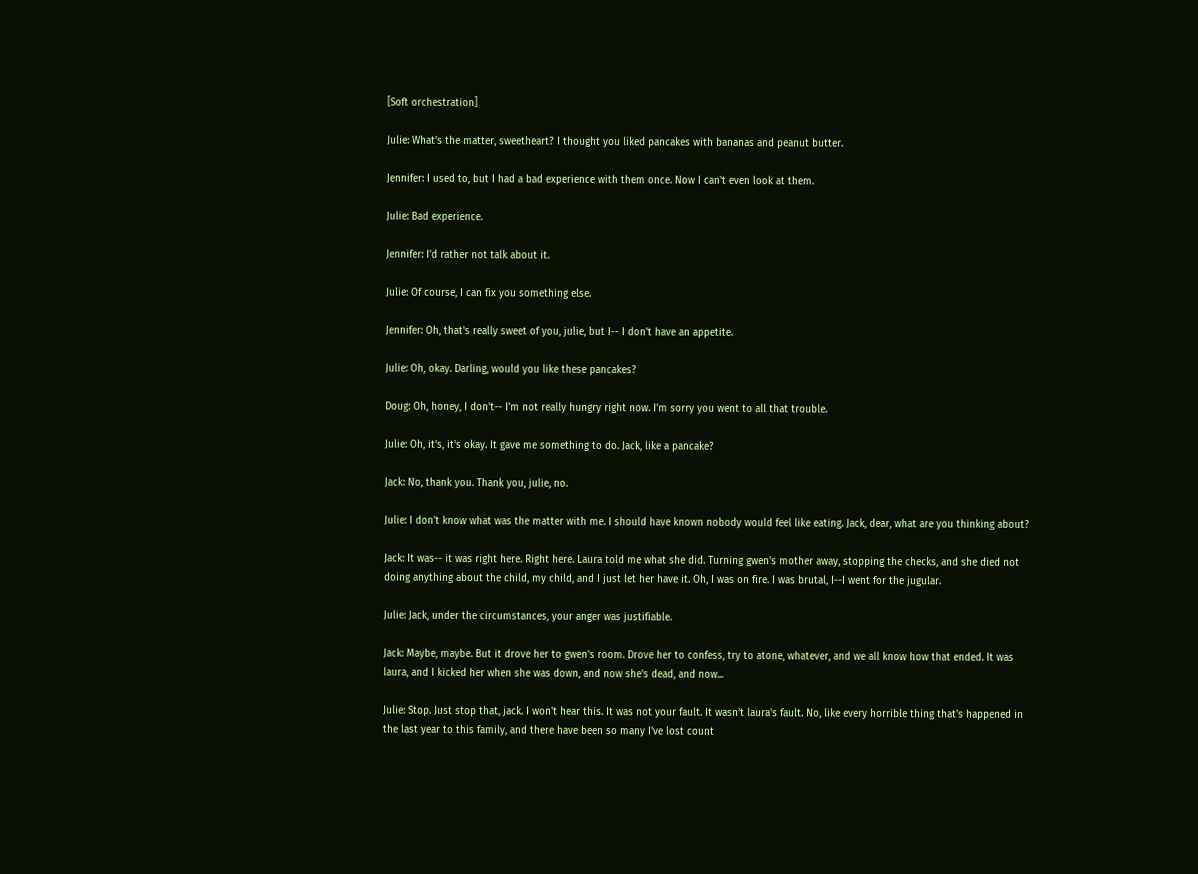[Soft orchestration]

Julie: What's the matter, sweetheart? I thought you liked pancakes with bananas and peanut butter.

Jennifer: I used to, but I had a bad experience with them once. Now I can't even look at them.

Julie: Bad experience.

Jennifer: I'd rather not talk about it.

Julie: Of course, I can fix you something else.

Jennifer: Oh, that's really sweet of you, julie, but I-- I don't have an appetite.

Julie: Oh, okay. Darling, would you like these pancakes?

Doug: Oh, honey, I don't-- I'm not really hungry right now. I'm sorry you went to all that trouble.

Julie: Oh, it's, it's okay. It gave me something to do. Jack, like a pancake?

Jack: No, thank you. Thank you, julie, no.

Julie: I don't know what was the matter with me. I should have known nobody would feel like eating. Jack, dear, what are you thinking about?

Jack: It was-- it was right here. Right here. Laura told me what she did. Turning gwen's mother away, stopping the checks, and she died not doing anything about the child, my child, and I just let her have it. Oh, I was on fire. I was brutal, I--I went for the jugular.

Julie: Jack, under the circumstances, your anger was justifiable.

Jack: Maybe, maybe. But it drove her to gwen's room. Drove her to confess, try to atone, whatever, and we all know how that ended. It was laura, and I kicked her when she was down, and now she's dead, and now...

Julie: Stop. Just stop that, jack. I won't hear this. It was not your fault. It wasn't laura's fault. No, like every horrible thing that's happened in the last year to this family, and there have been so many I've lost count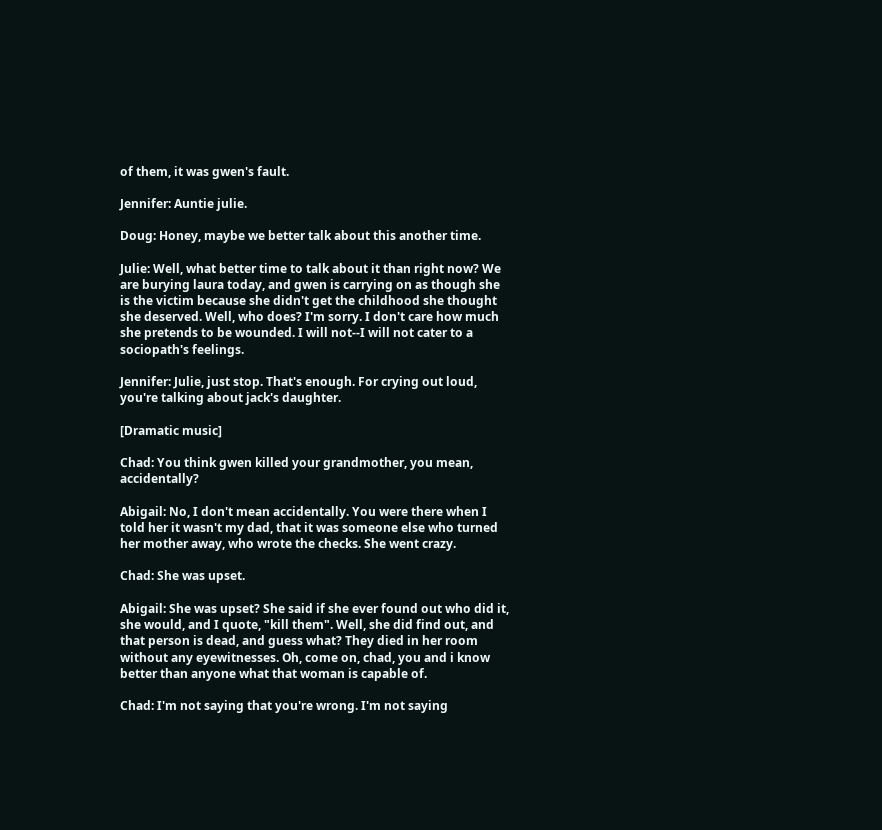of them, it was gwen's fault.

Jennifer: Auntie julie.

Doug: Honey, maybe we better talk about this another time.

Julie: Well, what better time to talk about it than right now? We are burying laura today, and gwen is carrying on as though she is the victim because she didn't get the childhood she thought she deserved. Well, who does? I'm sorry. I don't care how much she pretends to be wounded. I will not--I will not cater to a sociopath's feelings.

Jennifer: Julie, just stop. That's enough. For crying out loud, you're talking about jack's daughter.

[Dramatic music]

Chad: You think gwen killed your grandmother, you mean, accidentally?

Abigail: No, I don't mean accidentally. You were there when I told her it wasn't my dad, that it was someone else who turned her mother away, who wrote the checks. She went crazy.

Chad: She was upset.

Abigail: She was upset? She said if she ever found out who did it, she would, and I quote, "kill them". Well, she did find out, and that person is dead, and guess what? They died in her room without any eyewitnesses. Oh, come on, chad, you and i know better than anyone what that woman is capable of.

Chad: I'm not saying that you're wrong. I'm not saying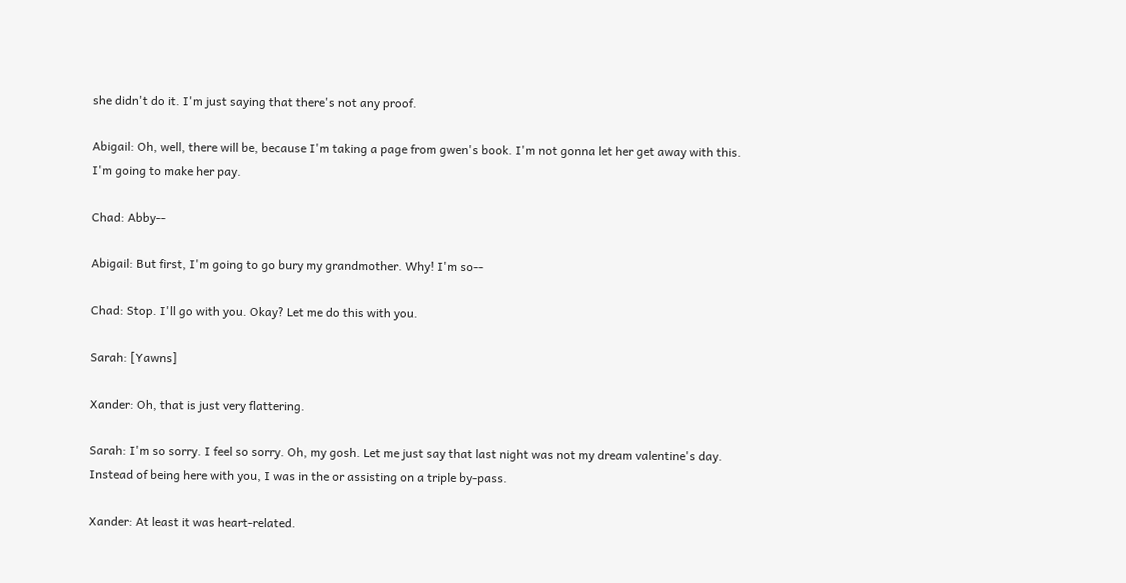she didn't do it. I'm just saying that there's not any proof.

Abigail: Oh, well, there will be, because I'm taking a page from gwen's book. I'm not gonna let her get away with this. I'm going to make her pay.

Chad: Abby--

Abigail: But first, I'm going to go bury my grandmother. Why! I'm so--

Chad: Stop. I'll go with you. Okay? Let me do this with you.

Sarah: [Yawns]

Xander: Oh, that is just very flattering.

Sarah: I'm so sorry. I feel so sorry. Oh, my gosh. Let me just say that last night was not my dream valentine's day. Instead of being here with you, I was in the or assisting on a triple by-pass.

Xander: At least it was heart-related.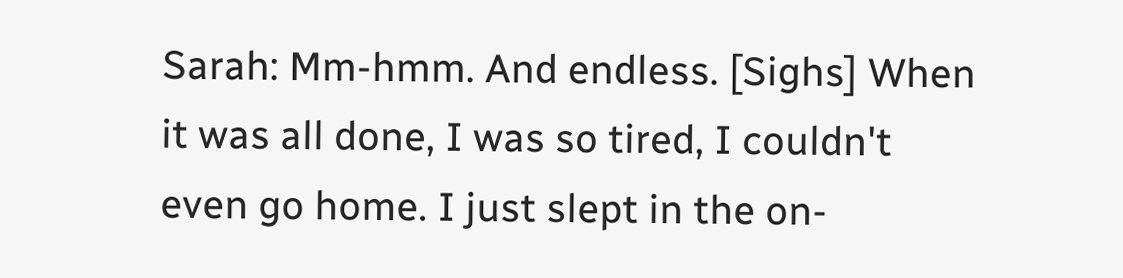Sarah: Mm-hmm. And endless. [Sighs] When it was all done, I was so tired, I couldn't even go home. I just slept in the on-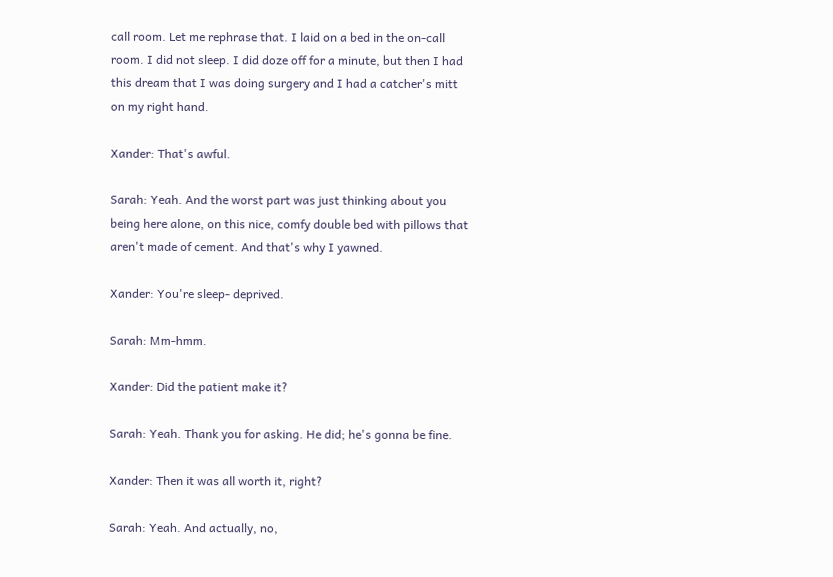call room. Let me rephrase that. I laid on a bed in the on-call room. I did not sleep. I did doze off for a minute, but then I had this dream that I was doing surgery and I had a catcher's mitt on my right hand.

Xander: That's awful.

Sarah: Yeah. And the worst part was just thinking about you being here alone, on this nice, comfy double bed with pillows that aren't made of cement. And that's why I yawned.

Xander: You're sleep- deprived.

Sarah: Mm-hmm.

Xander: Did the patient make it?

Sarah: Yeah. Thank you for asking. He did; he's gonna be fine.

Xander: Then it was all worth it, right?

Sarah: Yeah. And actually, no,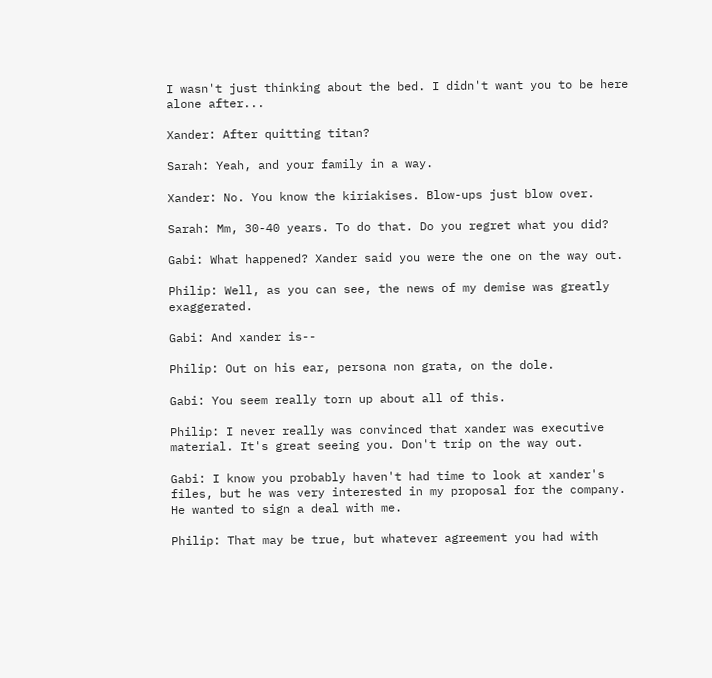I wasn't just thinking about the bed. I didn't want you to be here alone after...

Xander: After quitting titan?

Sarah: Yeah, and your family in a way.

Xander: No. You know the kiriakises. Blow-ups just blow over.

Sarah: Mm, 30-40 years. To do that. Do you regret what you did?

Gabi: What happened? Xander said you were the one on the way out.

Philip: Well, as you can see, the news of my demise was greatly exaggerated.

Gabi: And xander is--

Philip: Out on his ear, persona non grata, on the dole.

Gabi: You seem really torn up about all of this.

Philip: I never really was convinced that xander was executive material. It's great seeing you. Don't trip on the way out.

Gabi: I know you probably haven't had time to look at xander's files, but he was very interested in my proposal for the company. He wanted to sign a deal with me.

Philip: That may be true, but whatever agreement you had with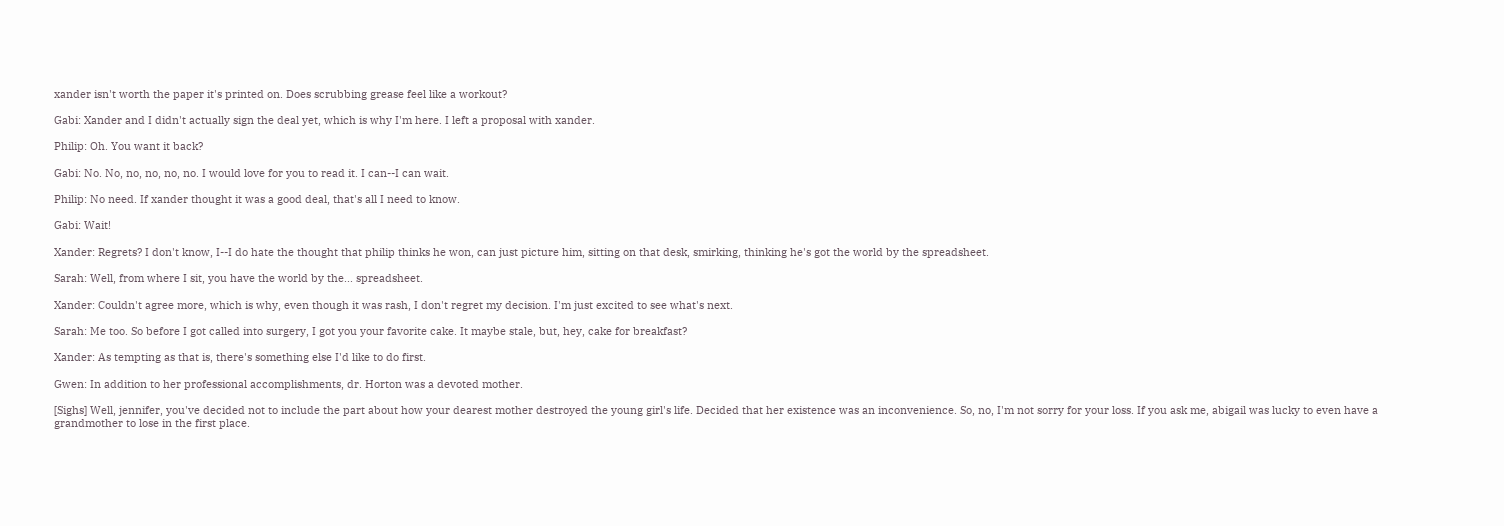xander isn't worth the paper it's printed on. Does scrubbing grease feel like a workout?

Gabi: Xander and I didn't actually sign the deal yet, which is why I'm here. I left a proposal with xander.

Philip: Oh. You want it back?

Gabi: No. No, no, no, no, no. I would love for you to read it. I can--I can wait.

Philip: No need. If xander thought it was a good deal, that's all I need to know.

Gabi: Wait!

Xander: Regrets? I don't know, I--I do hate the thought that philip thinks he won, can just picture him, sitting on that desk, smirking, thinking he's got the world by the spreadsheet.

Sarah: Well, from where I sit, you have the world by the... spreadsheet.

Xander: Couldn't agree more, which is why, even though it was rash, I don't regret my decision. I'm just excited to see what's next.

Sarah: Me too. So before I got called into surgery, I got you your favorite cake. It maybe stale, but, hey, cake for breakfast?

Xander: As tempting as that is, there's something else I'd like to do first.

Gwen: In addition to her professional accomplishments, dr. Horton was a devoted mother.

[Sighs] Well, jennifer, you've decided not to include the part about how your dearest mother destroyed the young girl's life. Decided that her existence was an inconvenience. So, no, I'm not sorry for your loss. If you ask me, abigail was lucky to even have a grandmother to lose in the first place.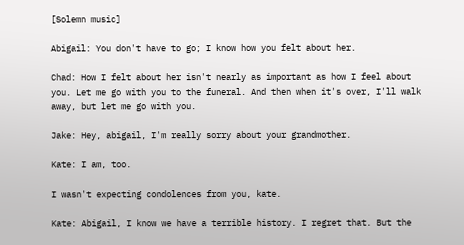[Solemn music]

Abigail: You don't have to go; I know how you felt about her.

Chad: How I felt about her isn't nearly as important as how I feel about you. Let me go with you to the funeral. And then when it's over, I'll walk away, but let me go with you.

Jake: Hey, abigail, I'm really sorry about your grandmother.

Kate: I am, too.

I wasn't expecting condolences from you, kate.

Kate: Abigail, I know we have a terrible history. I regret that. But the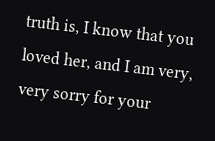truth is, I know that you loved her, and I am very, very sorry for your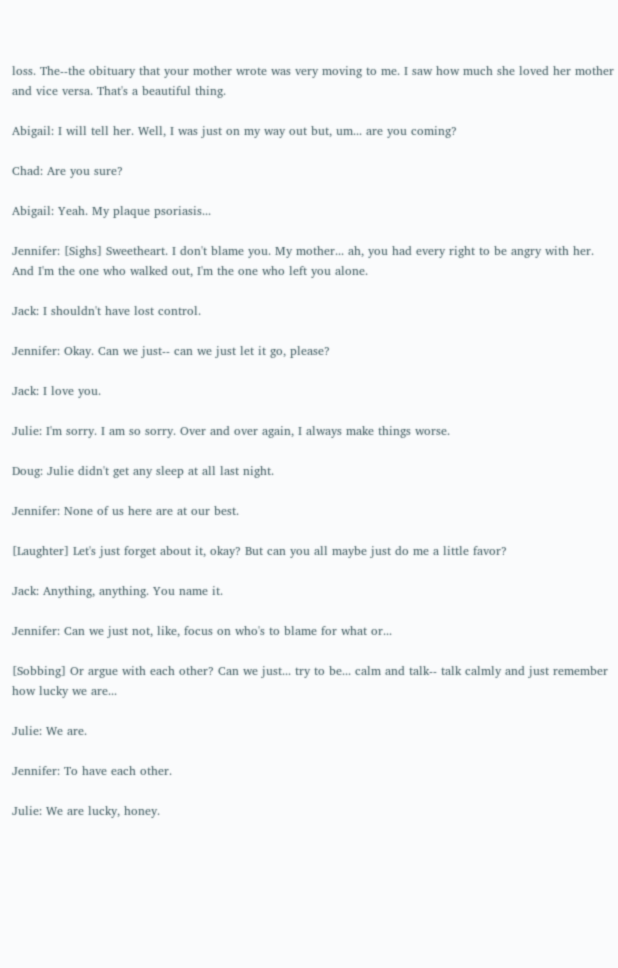loss. The--the obituary that your mother wrote was very moving to me. I saw how much she loved her mother and vice versa. That's a beautiful thing.

Abigail: I will tell her. Well, I was just on my way out but, um... are you coming?

Chad: Are you sure?

Abigail: Yeah. My plaque psoriasis...

Jennifer: [Sighs] Sweetheart. I don't blame you. My mother... ah, you had every right to be angry with her. And I'm the one who walked out, I'm the one who left you alone.

Jack: I shouldn't have lost control.

Jennifer: Okay. Can we just-- can we just let it go, please?

Jack: I love you.

Julie: I'm sorry. I am so sorry. Over and over again, I always make things worse.

Doug: Julie didn't get any sleep at all last night.

Jennifer: None of us here are at our best.

[Laughter] Let's just forget about it, okay? But can you all maybe just do me a little favor?

Jack: Anything, anything. You name it.

Jennifer: Can we just not, like, focus on who's to blame for what or...

[Sobbing] Or argue with each other? Can we just... try to be... calm and talk-- talk calmly and just remember how lucky we are...

Julie: We are.

Jennifer: To have each other.

Julie: We are lucky, honey.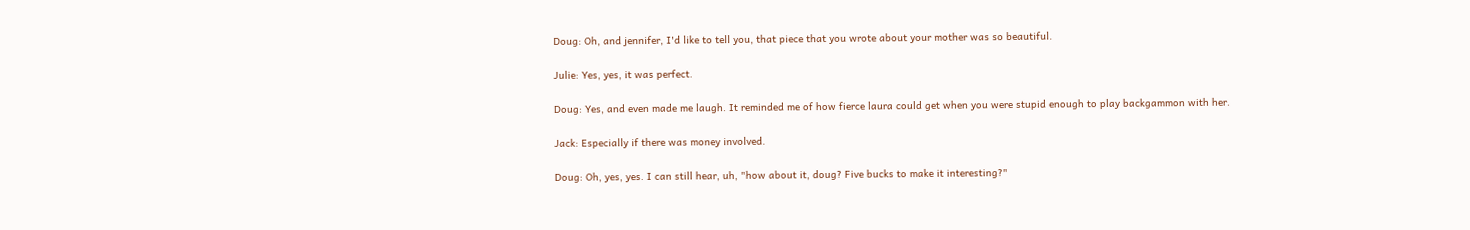Doug: Oh, and jennifer, I'd like to tell you, that piece that you wrote about your mother was so beautiful.

Julie: Yes, yes, it was perfect.

Doug: Yes, and even made me laugh. It reminded me of how fierce laura could get when you were stupid enough to play backgammon with her.

Jack: Especially if there was money involved.

Doug: Oh, yes, yes. I can still hear, uh, "how about it, doug? Five bucks to make it interesting?"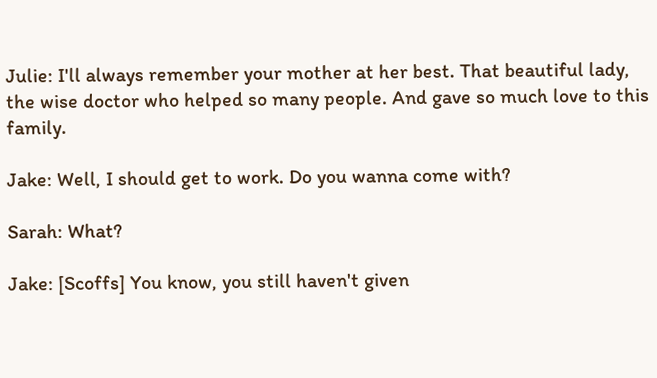Julie: I'll always remember your mother at her best. That beautiful lady, the wise doctor who helped so many people. And gave so much love to this family.

Jake: Well, I should get to work. Do you wanna come with?

Sarah: What?

Jake: [Scoffs] You know, you still haven't given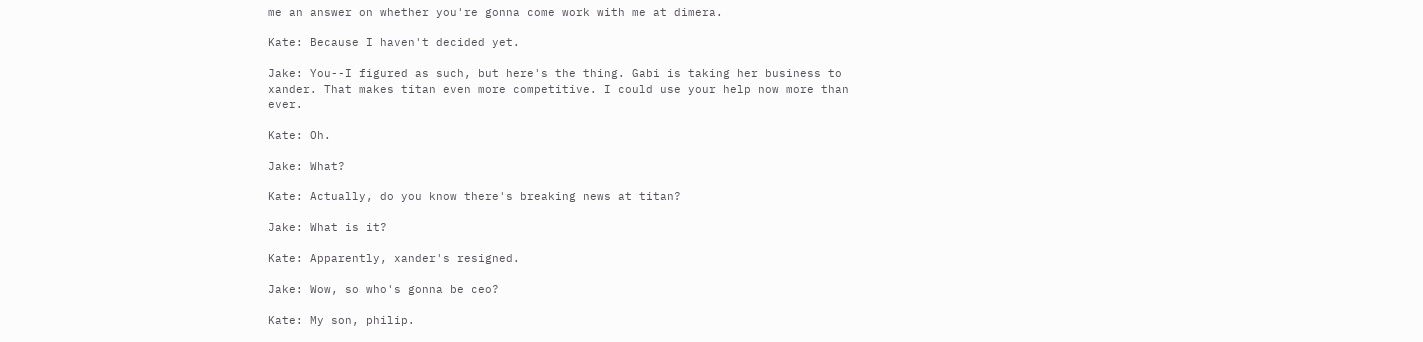me an answer on whether you're gonna come work with me at dimera.

Kate: Because I haven't decided yet.

Jake: You--I figured as such, but here's the thing. Gabi is taking her business to xander. That makes titan even more competitive. I could use your help now more than ever.

Kate: Oh.

Jake: What?

Kate: Actually, do you know there's breaking news at titan?

Jake: What is it?

Kate: Apparently, xander's resigned.

Jake: Wow, so who's gonna be ceo?

Kate: My son, philip.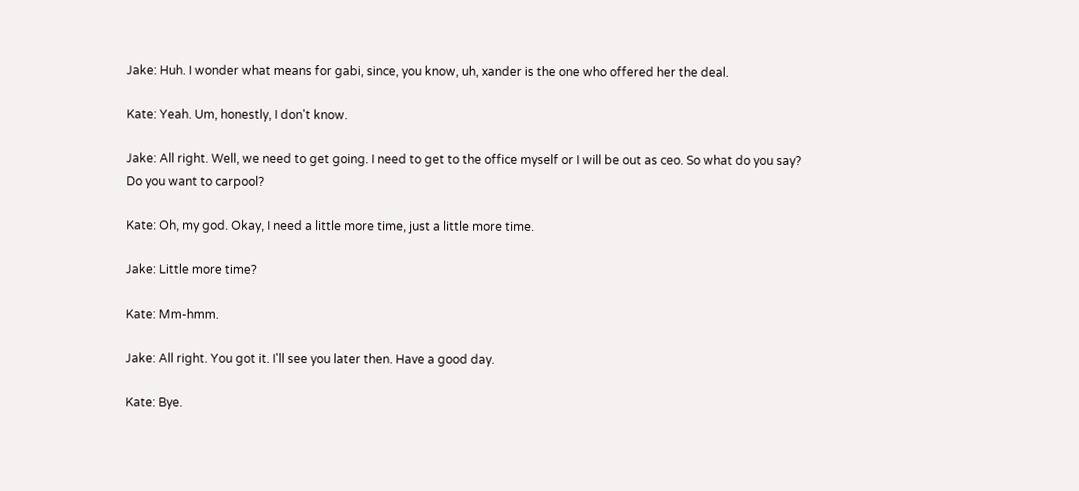Jake: Huh. I wonder what means for gabi, since, you know, uh, xander is the one who offered her the deal.

Kate: Yeah. Um, honestly, I don't know.

Jake: All right. Well, we need to get going. I need to get to the office myself or I will be out as ceo. So what do you say? Do you want to carpool?

Kate: Oh, my god. Okay, I need a little more time, just a little more time.

Jake: Little more time?

Kate: Mm-hmm.

Jake: All right. You got it. I'll see you later then. Have a good day.

Kate: Bye.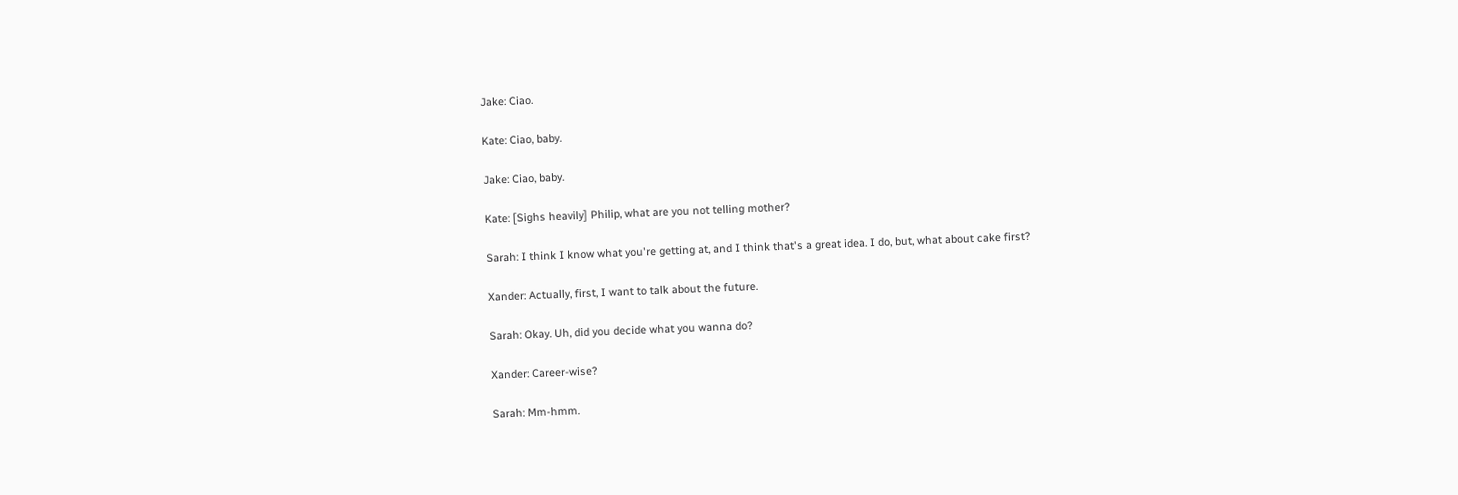Jake: Ciao.

Kate: Ciao, baby.

Jake: Ciao, baby.

Kate: [Sighs heavily] Philip, what are you not telling mother?

Sarah: I think I know what you're getting at, and I think that's a great idea. I do, but, what about cake first?

Xander: Actually, first, I want to talk about the future.

Sarah: Okay. Uh, did you decide what you wanna do?

Xander: Career-wise?

Sarah: Mm-hmm.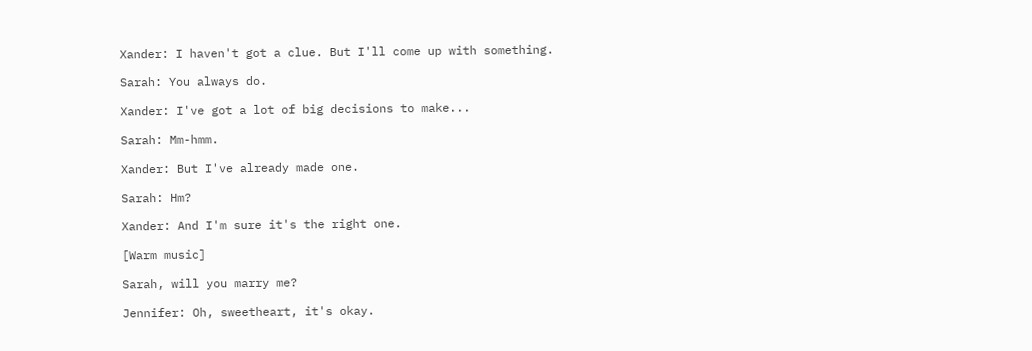Xander: I haven't got a clue. But I'll come up with something.

Sarah: You always do.

Xander: I've got a lot of big decisions to make...

Sarah: Mm-hmm.

Xander: But I've already made one.

Sarah: Hm?

Xander: And I'm sure it's the right one.

[Warm music]

Sarah, will you marry me?

Jennifer: Oh, sweetheart, it's okay.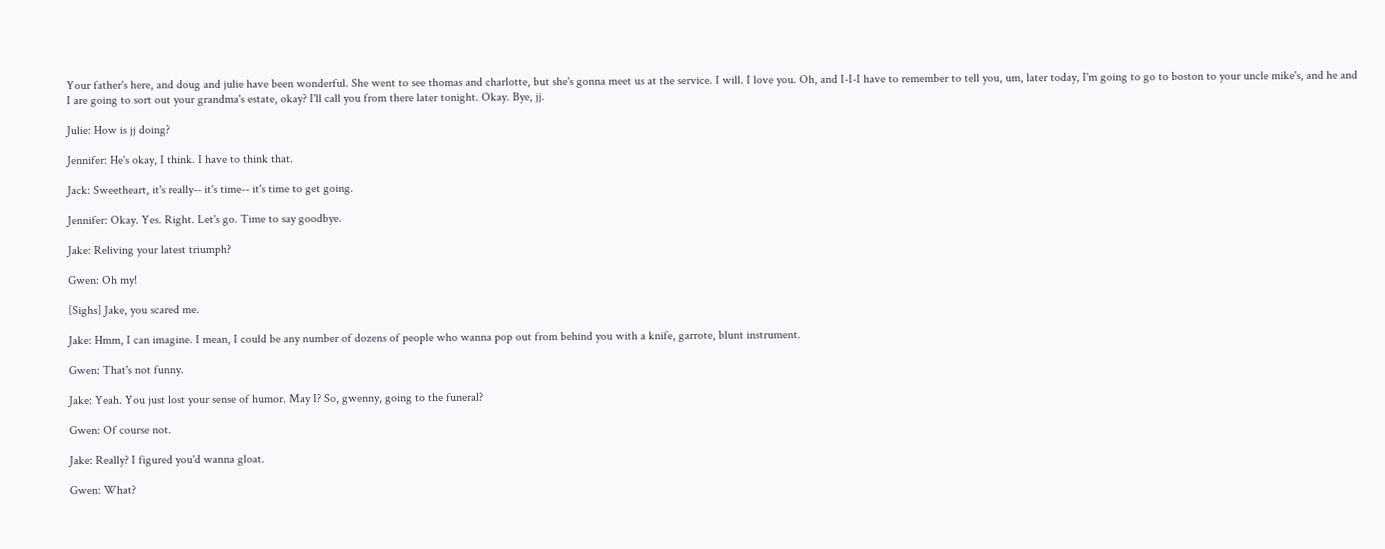Your father's here, and doug and julie have been wonderful. She went to see thomas and charlotte, but she's gonna meet us at the service. I will. I love you. Oh, and I-I-I have to remember to tell you, um, later today, I'm going to go to boston to your uncle mike's, and he and I are going to sort out your grandma's estate, okay? I'll call you from there later tonight. Okay. Bye, jj.

Julie: How is jj doing?

Jennifer: He's okay, I think. I have to think that.

Jack: Sweetheart, it's really-- it's time-- it's time to get going.

Jennifer: Okay. Yes. Right. Let's go. Time to say goodbye.

Jake: Reliving your latest triumph?

Gwen: Oh my!

[Sighs] Jake, you scared me.

Jake: Hmm, I can imagine. I mean, I could be any number of dozens of people who wanna pop out from behind you with a knife, garrote, blunt instrument.

Gwen: That's not funny.

Jake: Yeah. You just lost your sense of humor. May I? So, gwenny, going to the funeral?

Gwen: Of course not.

Jake: Really? I figured you'd wanna gloat.

Gwen: What?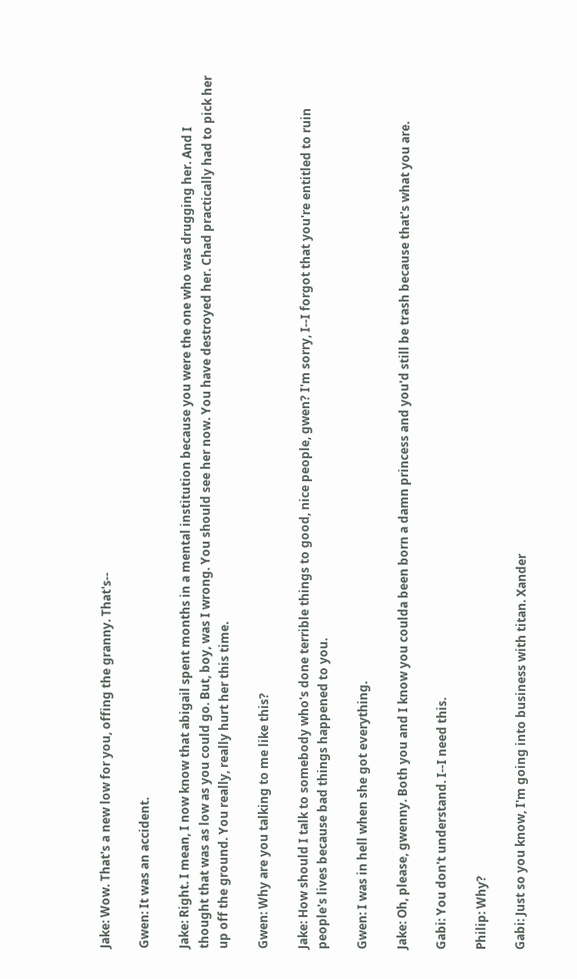Jake: Wow. That's a new low for you, offing the granny. That's--

Gwen: It was an accident.

Jake: Right. I mean, I now know that abigail spent months in a mental institution because you were the one who was drugging her. And I thought that was as low as you could go. But, boy, was I wrong. You should see her now. You have destroyed her. Chad practically had to pick her up off the ground. You really, really hurt her this time.

Gwen: Why are you talking to me like this?

Jake: How should I talk to somebody who's done terrible things to good, nice people, gwen? I'm sorry, I--I forgot that you're entitled to ruin people's lives because bad things happened to you.

Gwen: I was in hell when she got everything.

Jake: Oh, please, gwenny. Both you and I know you coulda been born a damn princess and you'd still be trash because that's what you are.

Gabi: You don't understand. I--I need this.

Philip: Why?

Gabi: Just so you know, I'm going into business with titan. Xander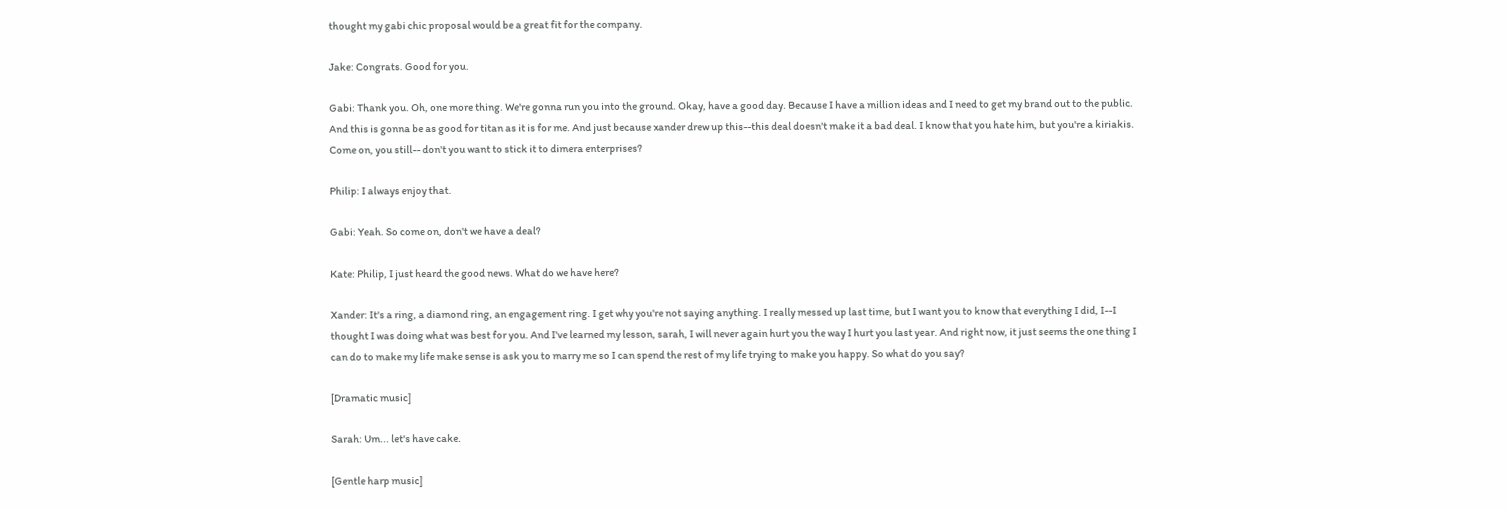thought my gabi chic proposal would be a great fit for the company.

Jake: Congrats. Good for you.

Gabi: Thank you. Oh, one more thing. We're gonna run you into the ground. Okay, have a good day. Because I have a million ideas and I need to get my brand out to the public. And this is gonna be as good for titan as it is for me. And just because xander drew up this--this deal doesn't make it a bad deal. I know that you hate him, but you're a kiriakis. Come on, you still-- don't you want to stick it to dimera enterprises?

Philip: I always enjoy that.

Gabi: Yeah. So come on, don't we have a deal?

Kate: Philip, I just heard the good news. What do we have here?

Xander: It's a ring, a diamond ring, an engagement ring. I get why you're not saying anything. I really messed up last time, but I want you to know that everything I did, I--I thought I was doing what was best for you. And I've learned my lesson, sarah, I will never again hurt you the way I hurt you last year. And right now, it just seems the one thing I can do to make my life make sense is ask you to marry me so I can spend the rest of my life trying to make you happy. So what do you say?

[Dramatic music]

Sarah: Um... let's have cake.

[Gentle harp music]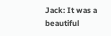Jack: It was a beautiful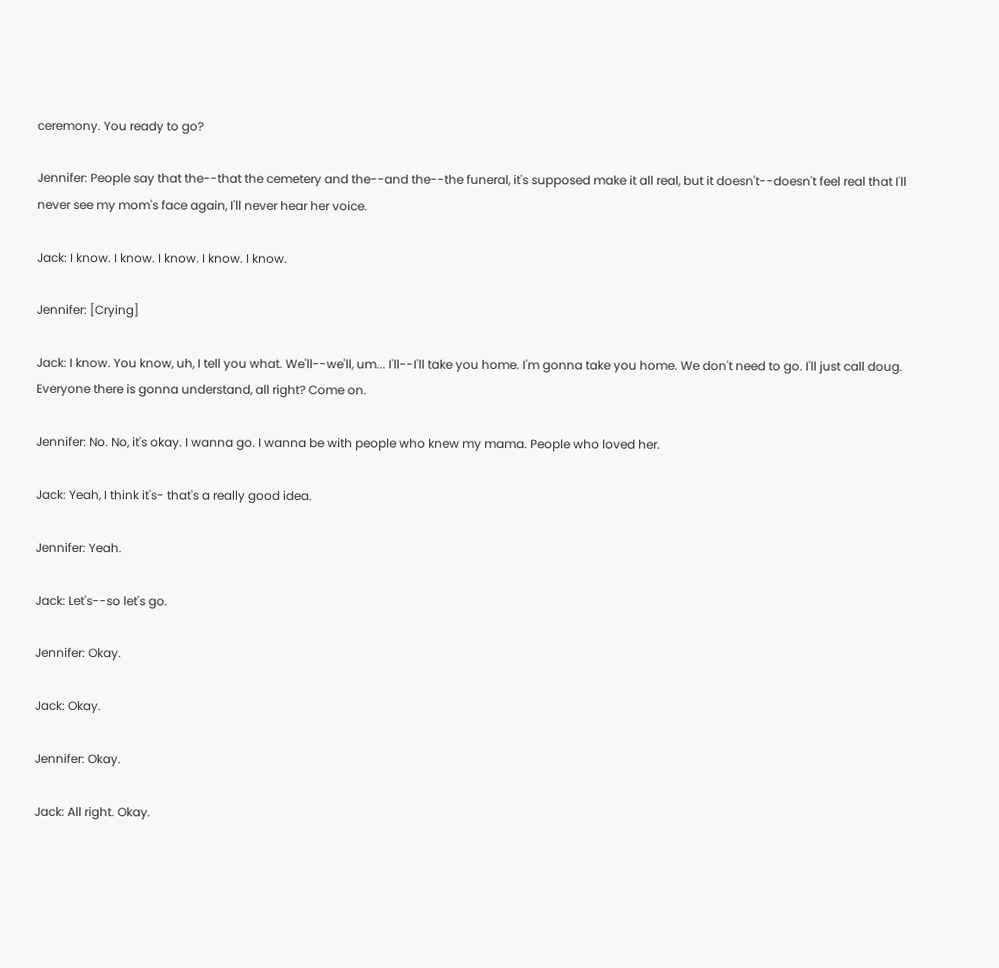ceremony. You ready to go?

Jennifer: People say that the--that the cemetery and the--and the--the funeral, it's supposed make it all real, but it doesn't--doesn't feel real that I'll never see my mom's face again, I'll never hear her voice.

Jack: I know. I know. I know. I know. I know.

Jennifer: [Crying]

Jack: I know. You know, uh, I tell you what. We'll--we'll, um... I'll--I'll take you home. I'm gonna take you home. We don't need to go. I'll just call doug. Everyone there is gonna understand, all right? Come on.

Jennifer: No. No, it's okay. I wanna go. I wanna be with people who knew my mama. People who loved her.

Jack: Yeah, I think it's- that's a really good idea.

Jennifer: Yeah.

Jack: Let's--so let's go.

Jennifer: Okay.

Jack: Okay.

Jennifer: Okay.

Jack: All right. Okay.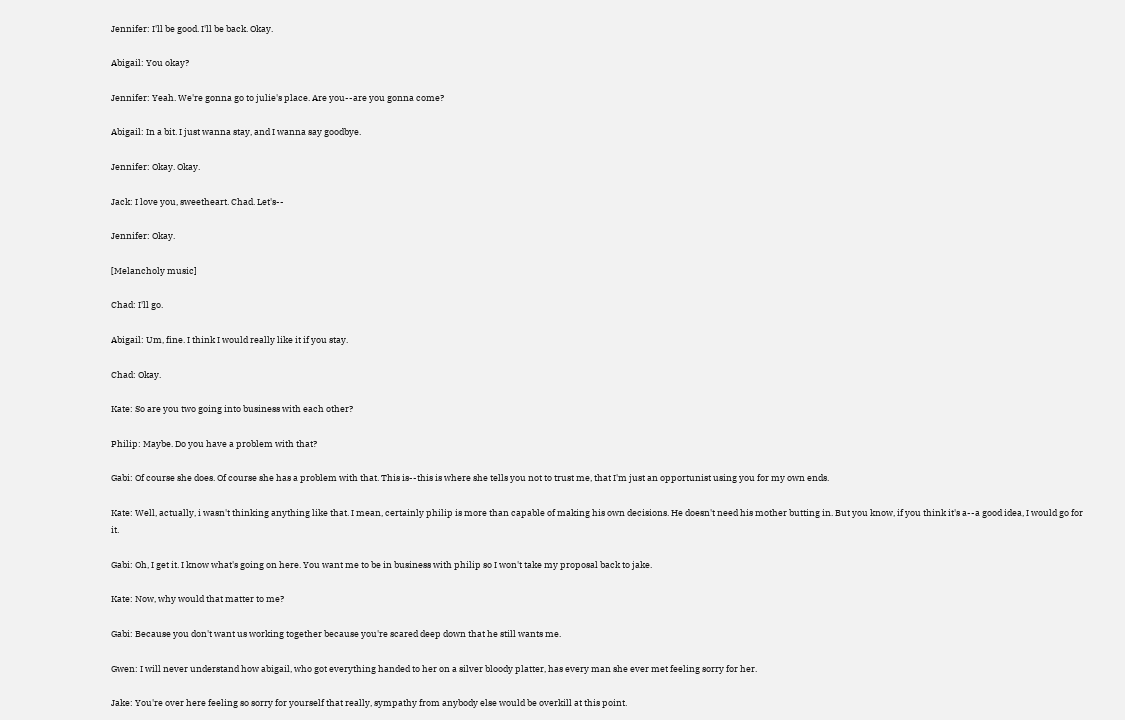Jennifer: I'll be good. I'll be back. Okay.

Abigail: You okay?

Jennifer: Yeah. We're gonna go to julie's place. Are you--are you gonna come?

Abigail: In a bit. I just wanna stay, and I wanna say goodbye.

Jennifer: Okay. Okay.

Jack: I love you, sweetheart. Chad. Let's--

Jennifer: Okay.

[Melancholy music]

Chad: I'll go.

Abigail: Um, fine. I think I would really like it if you stay.

Chad: Okay.

Kate: So are you two going into business with each other?

Philip: Maybe. Do you have a problem with that?

Gabi: Of course she does. Of course she has a problem with that. This is--this is where she tells you not to trust me, that I'm just an opportunist using you for my own ends.

Kate: Well, actually, i wasn't thinking anything like that. I mean, certainly philip is more than capable of making his own decisions. He doesn't need his mother butting in. But you know, if you think it's a--a good idea, I would go for it.

Gabi: Oh, I get it. I know what's going on here. You want me to be in business with philip so I won't take my proposal back to jake.

Kate: Now, why would that matter to me?

Gabi: Because you don't want us working together because you're scared deep down that he still wants me.

Gwen: I will never understand how abigail, who got everything handed to her on a silver bloody platter, has every man she ever met feeling sorry for her.

Jake: You're over here feeling so sorry for yourself that really, sympathy from anybody else would be overkill at this point.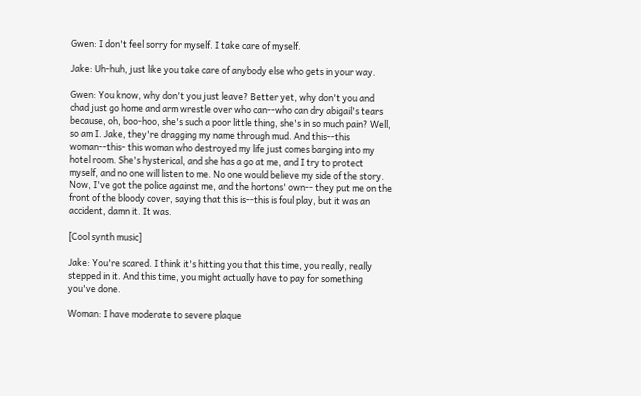Gwen: I don't feel sorry for myself. I take care of myself.

Jake: Uh-huh, just like you take care of anybody else who gets in your way.

Gwen: You know, why don't you just leave? Better yet, why don't you and chad just go home and arm wrestle over who can--who can dry abigail's tears because, oh, boo-hoo, she's such a poor little thing, she's in so much pain? Well, so am I. Jake, they're dragging my name through mud. And this--this woman--this- this woman who destroyed my life just comes barging into my hotel room. She's hysterical, and she has a go at me, and I try to protect myself, and no one will listen to me. No one would believe my side of the story. Now, I've got the police against me, and the hortons' own-- they put me on the front of the bloody cover, saying that this is--this is foul play, but it was an accident, damn it. It was.

[Cool synth music]

Jake: You're scared. I think it's hitting you that this time, you really, really stepped in it. And this time, you might actually have to pay for something you've done.

Woman: I have moderate to severe plaque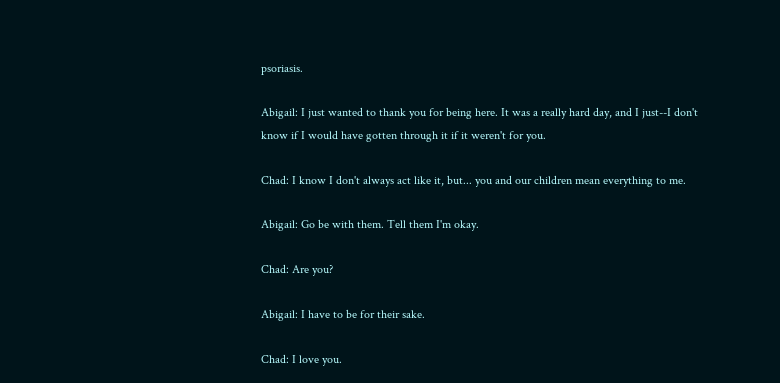psoriasis.

Abigail: I just wanted to thank you for being here. It was a really hard day, and I just--I don't know if I would have gotten through it if it weren't for you.

Chad: I know I don't always act like it, but... you and our children mean everything to me.

Abigail: Go be with them. Tell them I'm okay.

Chad: Are you?

Abigail: I have to be for their sake.

Chad: I love you.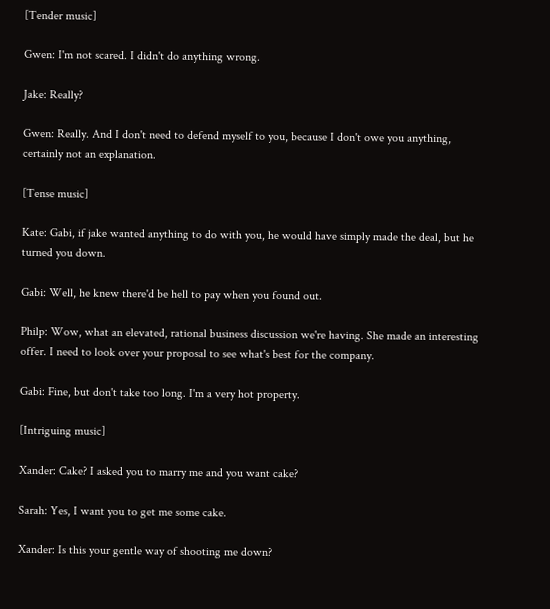[Tender music]

Gwen: I'm not scared. I didn't do anything wrong.

Jake: Really?

Gwen: Really. And I don't need to defend myself to you, because I don't owe you anything, certainly not an explanation.

[Tense music]

Kate: Gabi, if jake wanted anything to do with you, he would have simply made the deal, but he turned you down.

Gabi: Well, he knew there'd be hell to pay when you found out.

Philp: Wow, what an elevated, rational business discussion we're having. She made an interesting offer. I need to look over your proposal to see what's best for the company.

Gabi: Fine, but don't take too long. I'm a very hot property.

[Intriguing music]

Xander: Cake? I asked you to marry me and you want cake?

Sarah: Yes, I want you to get me some cake.

Xander: Is this your gentle way of shooting me down?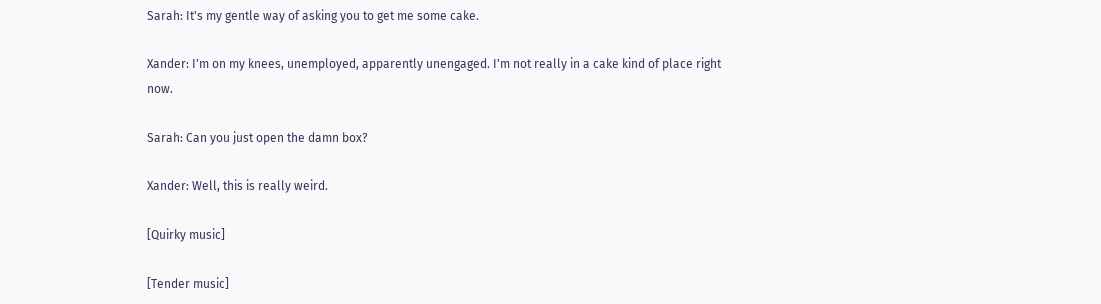Sarah: It's my gentle way of asking you to get me some cake.

Xander: I'm on my knees, unemployed, apparently unengaged. I'm not really in a cake kind of place right now.

Sarah: Can you just open the damn box?

Xander: Well, this is really weird.

[Quirky music]

[Tender music]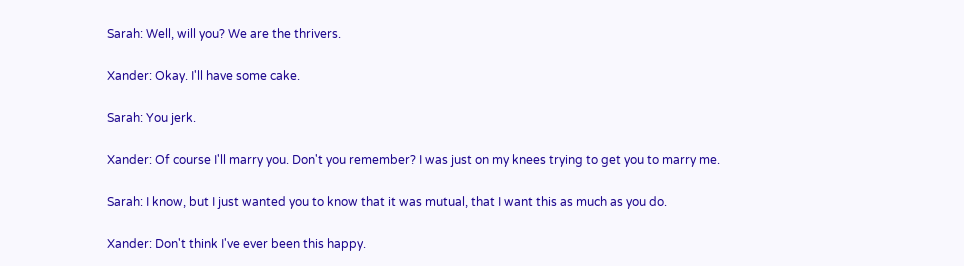Sarah: Well, will you? We are the thrivers.

Xander: Okay. I'll have some cake.

Sarah: You jerk.

Xander: Of course I'll marry you. Don't you remember? I was just on my knees trying to get you to marry me.

Sarah: I know, but I just wanted you to know that it was mutual, that I want this as much as you do.

Xander: Don't think I've ever been this happy.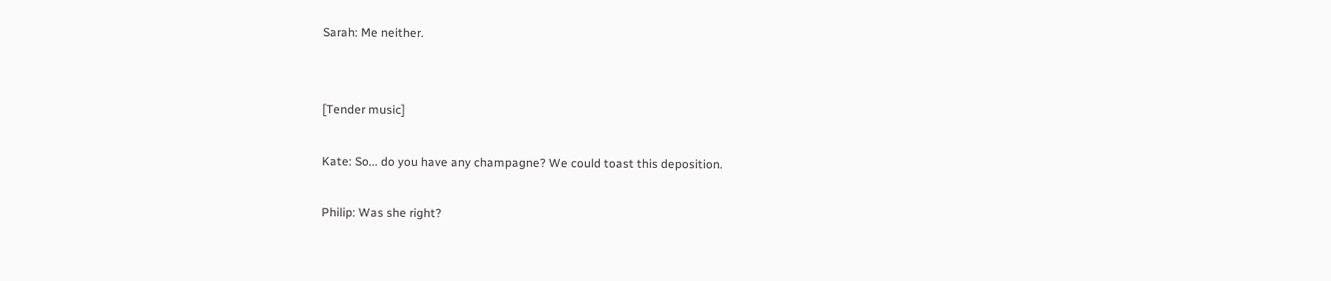Sarah: Me neither.


[Tender music]

Kate: So... do you have any champagne? We could toast this deposition.

Philip: Was she right?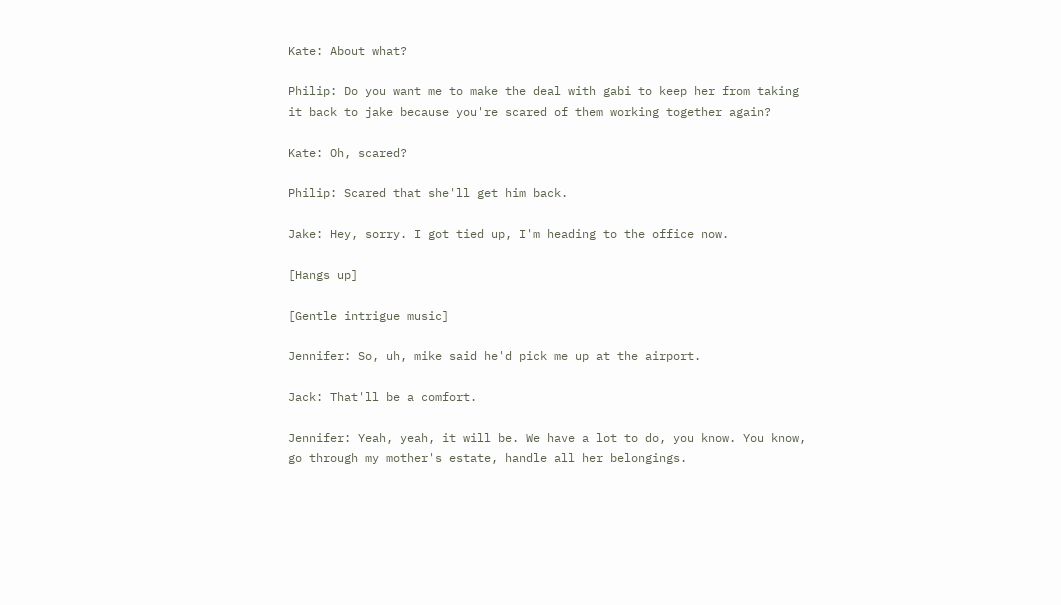Kate: About what?

Philip: Do you want me to make the deal with gabi to keep her from taking it back to jake because you're scared of them working together again?

Kate: Oh, scared?

Philip: Scared that she'll get him back.

Jake: Hey, sorry. I got tied up, I'm heading to the office now.

[Hangs up]

[Gentle intrigue music]

Jennifer: So, uh, mike said he'd pick me up at the airport.

Jack: That'll be a comfort.

Jennifer: Yeah, yeah, it will be. We have a lot to do, you know. You know, go through my mother's estate, handle all her belongings.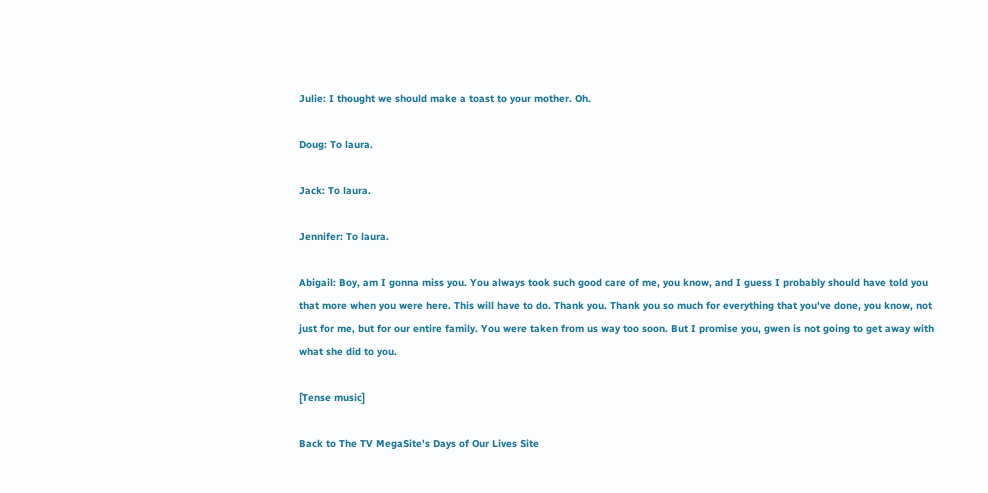Julie: I thought we should make a toast to your mother. Oh.

Doug: To laura.

Jack: To laura.

Jennifer: To laura.

Abigail: Boy, am I gonna miss you. You always took such good care of me, you know, and I guess I probably should have told you that more when you were here. This will have to do. Thank you. Thank you so much for everything that you've done, you know, not just for me, but for our entire family. You were taken from us way too soon. But I promise you, gwen is not going to get away with what she did to you.

[Tense music]

Back to The TV MegaSite's Days of Our Lives Site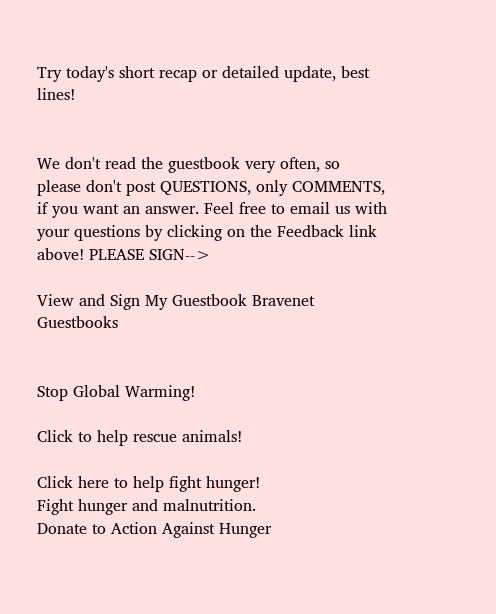Try today's short recap or detailed update, best lines!


We don't read the guestbook very often, so please don't post QUESTIONS, only COMMENTS, if you want an answer. Feel free to email us with your questions by clicking on the Feedback link above! PLEASE SIGN-->

View and Sign My Guestbook Bravenet Guestbooks


Stop Global Warming!

Click to help rescue animals!

Click here to help fight hunger!
Fight hunger and malnutrition.
Donate to Action Against Hunger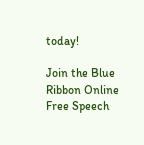today!

Join the Blue Ribbon Online Free Speech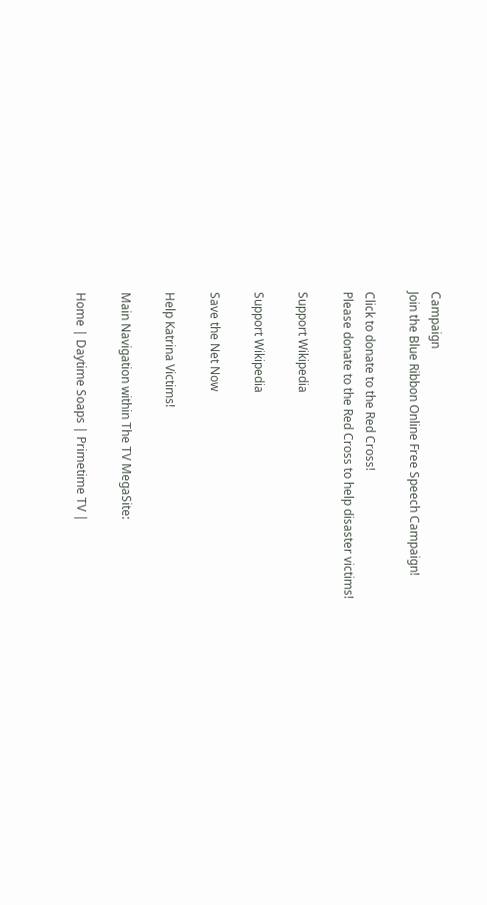Campaign
Join the Blue Ribbon Online Free Speech Campaign!

Click to donate to the Red Cross!
Please donate to the Red Cross to help disaster victims!

Support Wikipedia

Support Wikipedia

Save the Net Now

Help Katrina Victims!

Main Navigation within The TV MegaSite:

Home | Daytime Soaps | Primetime TV |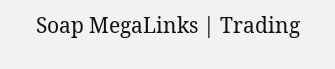Soap MegaLinks | Trading